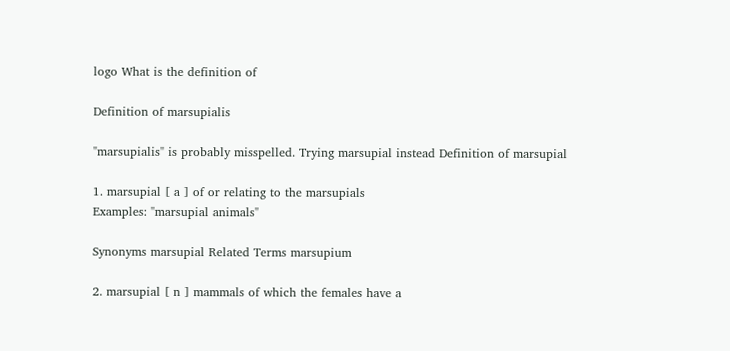logo What is the definition of

Definition of marsupialis

"marsupialis" is probably misspelled. Trying marsupial instead Definition of marsupial

1. marsupial [ a ] of or relating to the marsupials
Examples: "marsupial animals"

Synonyms marsupial Related Terms marsupium

2. marsupial [ n ] mammals of which the females have a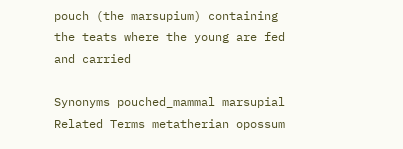pouch (the marsupium) containing the teats where the young are fed and carried

Synonyms pouched_mammal marsupial Related Terms metatherian opossum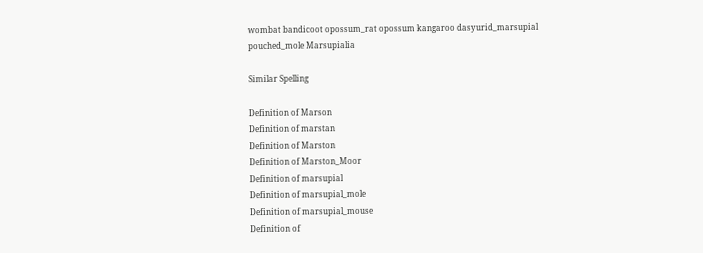wombat bandicoot opossum_rat opossum kangaroo dasyurid_marsupial pouched_mole Marsupialia

Similar Spelling

Definition of Marson
Definition of marstan
Definition of Marston
Definition of Marston_Moor
Definition of marsupial
Definition of marsupial_mole
Definition of marsupial_mouse
Definition of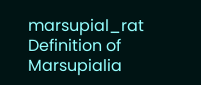marsupial_rat
Definition of Marsupialia